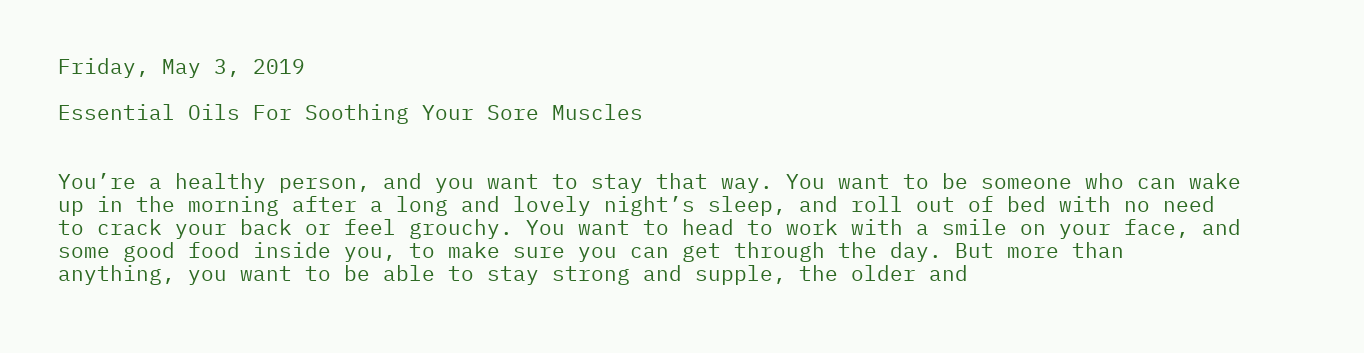Friday, May 3, 2019

Essential Oils For Soothing Your Sore Muscles


You’re a healthy person, and you want to stay that way. You want to be someone who can wake up in the morning after a long and lovely night’s sleep, and roll out of bed with no need to crack your back or feel grouchy. You want to head to work with a smile on your face, and some good food inside you, to make sure you can get through the day. But more than anything, you want to be able to stay strong and supple, the older and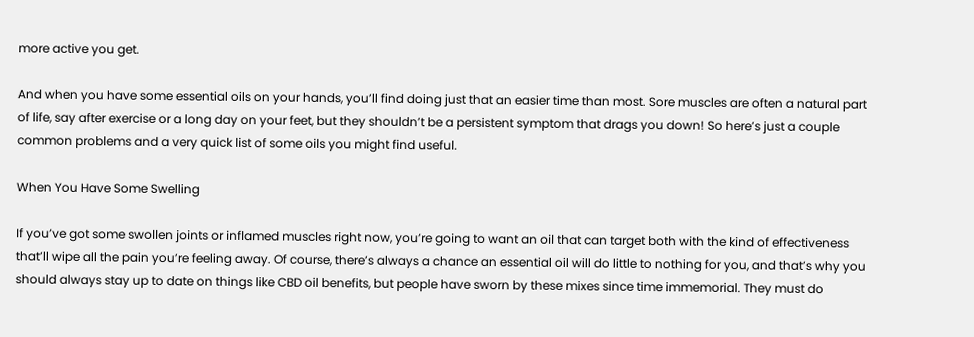more active you get.

And when you have some essential oils on your hands, you’ll find doing just that an easier time than most. Sore muscles are often a natural part of life, say after exercise or a long day on your feet, but they shouldn’t be a persistent symptom that drags you down! So here’s just a couple common problems and a very quick list of some oils you might find useful.

When You Have Some Swelling

If you’ve got some swollen joints or inflamed muscles right now, you’re going to want an oil that can target both with the kind of effectiveness that’ll wipe all the pain you’re feeling away. Of course, there’s always a chance an essential oil will do little to nothing for you, and that’s why you should always stay up to date on things like CBD oil benefits, but people have sworn by these mixes since time immemorial. They must do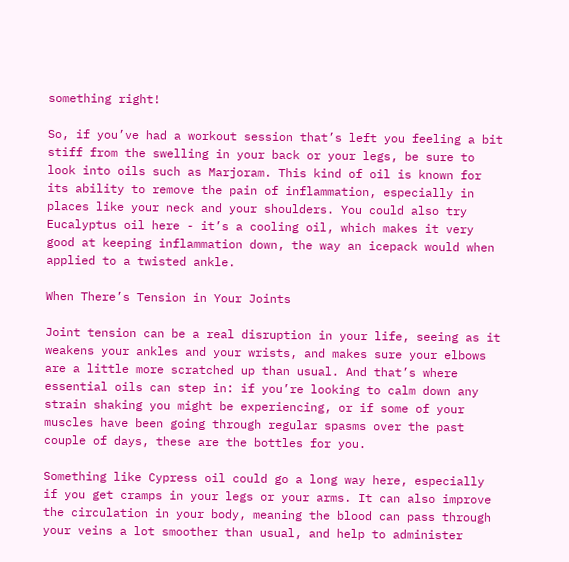something right!

So, if you’ve had a workout session that’s left you feeling a bit stiff from the swelling in your back or your legs, be sure to look into oils such as Marjoram. This kind of oil is known for its ability to remove the pain of inflammation, especially in places like your neck and your shoulders. You could also try Eucalyptus oil here - it’s a cooling oil, which makes it very good at keeping inflammation down, the way an icepack would when applied to a twisted ankle.

When There’s Tension in Your Joints

Joint tension can be a real disruption in your life, seeing as it weakens your ankles and your wrists, and makes sure your elbows are a little more scratched up than usual. And that’s where essential oils can step in: if you’re looking to calm down any strain shaking you might be experiencing, or if some of your muscles have been going through regular spasms over the past couple of days, these are the bottles for you.

Something like Cypress oil could go a long way here, especially if you get cramps in your legs or your arms. It can also improve the circulation in your body, meaning the blood can pass through your veins a lot smoother than usual, and help to administer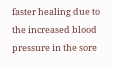faster healing due to the increased blood pressure in the sore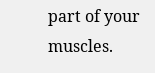part of your muscles.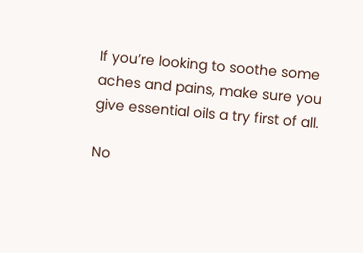If you’re looking to soothe some aches and pains, make sure you give essential oils a try first of all.

No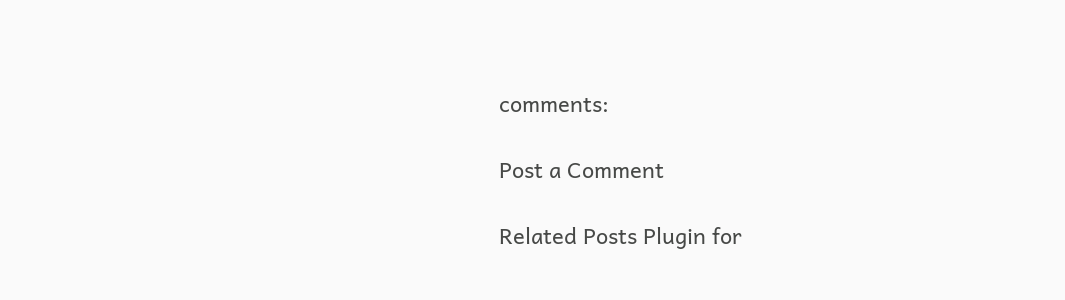comments:

Post a Comment

Related Posts Plugin for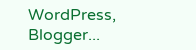WordPress, Blogger...